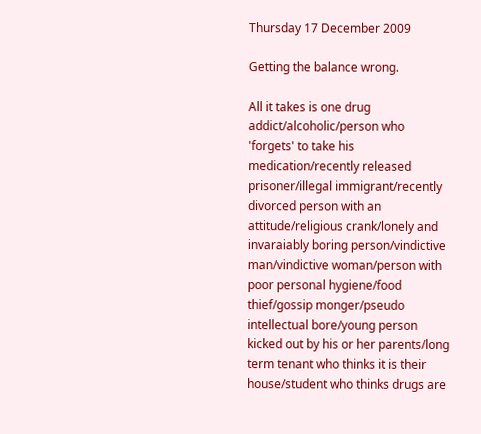Thursday 17 December 2009

Getting the balance wrong.

All it takes is one drug addict/alcoholic/person who 'forgets' to take his medication/recently released prisoner/illegal immigrant/recently divorced person with an attitude/religious crank/lonely and invaraiably boring person/vindictive man/vindictive woman/person with poor personal hygiene/food thief/gossip monger/pseudo intellectual bore/young person kicked out by his or her parents/long term tenant who thinks it is their house/student who thinks drugs are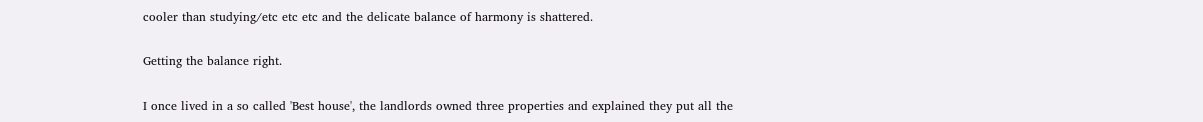cooler than studying/etc etc etc and the delicate balance of harmony is shattered.

Getting the balance right.

I once lived in a so called 'Best house', the landlords owned three properties and explained they put all the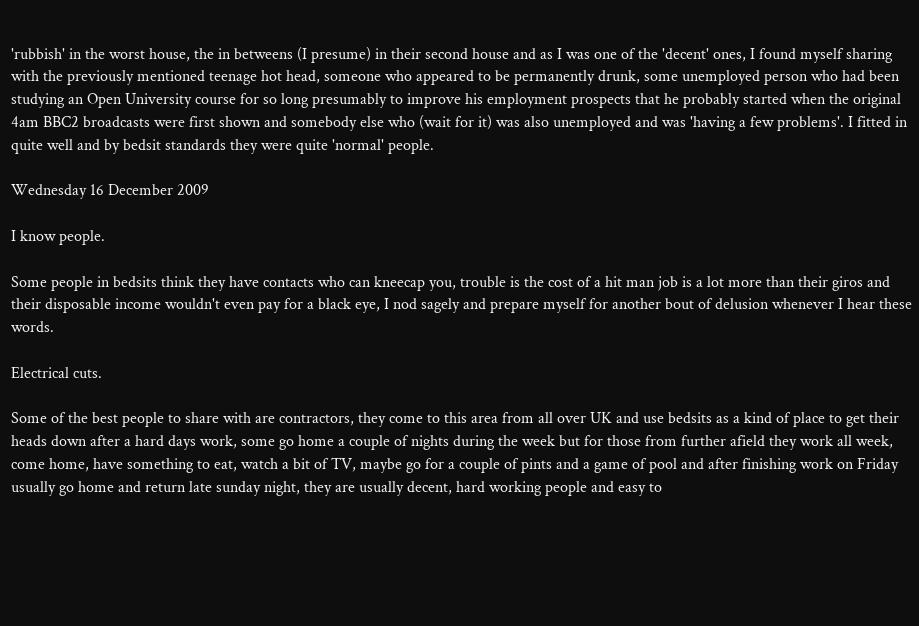'rubbish' in the worst house, the in betweens (I presume) in their second house and as I was one of the 'decent' ones, I found myself sharing with the previously mentioned teenage hot head, someone who appeared to be permanently drunk, some unemployed person who had been studying an Open University course for so long presumably to improve his employment prospects that he probably started when the original 4am BBC2 broadcasts were first shown and somebody else who (wait for it) was also unemployed and was 'having a few problems'. I fitted in quite well and by bedsit standards they were quite 'normal' people.

Wednesday 16 December 2009

I know people.

Some people in bedsits think they have contacts who can kneecap you, trouble is the cost of a hit man job is a lot more than their giros and their disposable income wouldn't even pay for a black eye, I nod sagely and prepare myself for another bout of delusion whenever I hear these words.

Electrical cuts.

Some of the best people to share with are contractors, they come to this area from all over UK and use bedsits as a kind of place to get their heads down after a hard days work, some go home a couple of nights during the week but for those from further afield they work all week, come home, have something to eat, watch a bit of TV, maybe go for a couple of pints and a game of pool and after finishing work on Friday usually go home and return late sunday night, they are usually decent, hard working people and easy to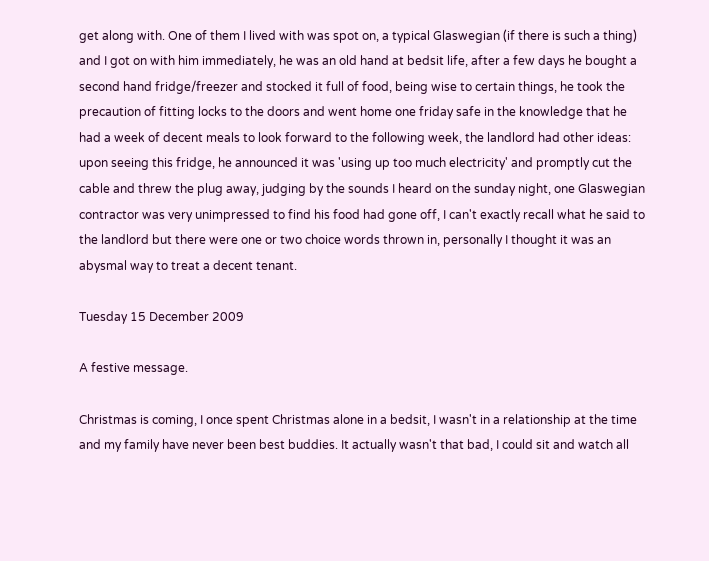get along with. One of them I lived with was spot on, a typical Glaswegian (if there is such a thing) and I got on with him immediately, he was an old hand at bedsit life, after a few days he bought a second hand fridge/freezer and stocked it full of food, being wise to certain things, he took the precaution of fitting locks to the doors and went home one friday safe in the knowledge that he had a week of decent meals to look forward to the following week, the landlord had other ideas: upon seeing this fridge, he announced it was 'using up too much electricity' and promptly cut the cable and threw the plug away, judging by the sounds I heard on the sunday night, one Glaswegian contractor was very unimpressed to find his food had gone off, I can't exactly recall what he said to the landlord but there were one or two choice words thrown in, personally I thought it was an abysmal way to treat a decent tenant.

Tuesday 15 December 2009

A festive message.

Christmas is coming, I once spent Christmas alone in a bedsit, I wasn't in a relationship at the time and my family have never been best buddies. It actually wasn't that bad, I could sit and watch all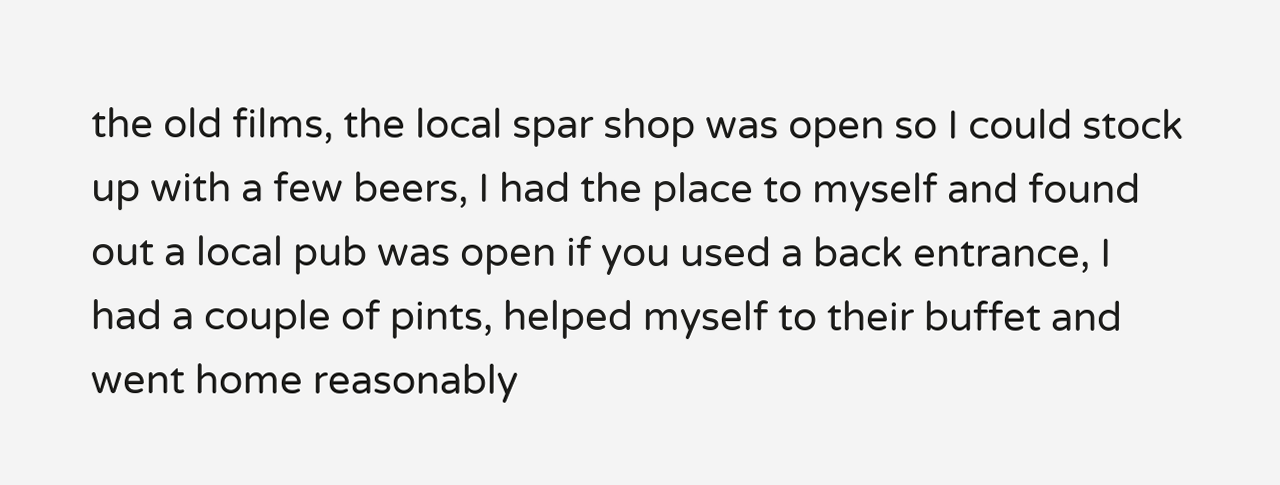the old films, the local spar shop was open so I could stock up with a few beers, I had the place to myself and found out a local pub was open if you used a back entrance, I had a couple of pints, helped myself to their buffet and went home reasonably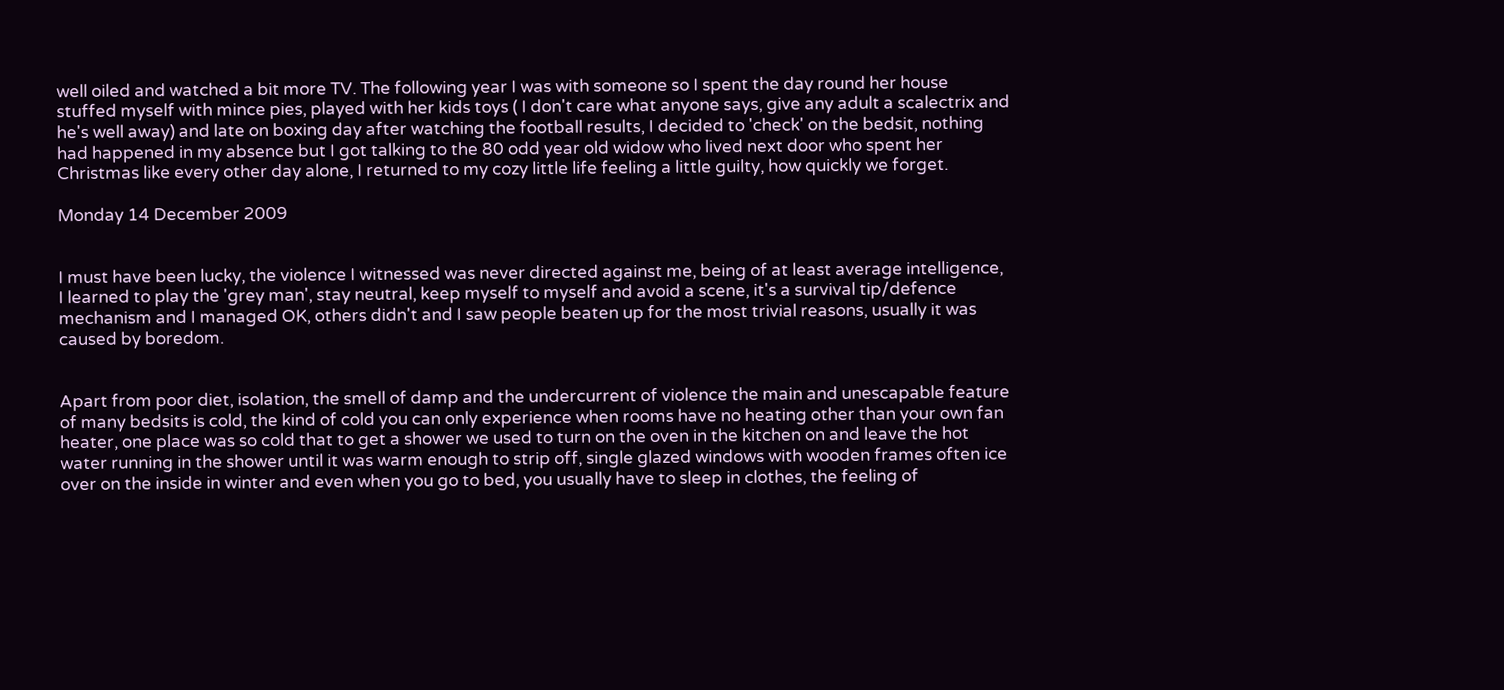well oiled and watched a bit more TV. The following year I was with someone so I spent the day round her house stuffed myself with mince pies, played with her kids toys ( I don't care what anyone says, give any adult a scalectrix and he's well away) and late on boxing day after watching the football results, I decided to 'check' on the bedsit, nothing had happened in my absence but I got talking to the 80 odd year old widow who lived next door who spent her Christmas like every other day alone, I returned to my cozy little life feeling a little guilty, how quickly we forget.

Monday 14 December 2009


I must have been lucky, the violence I witnessed was never directed against me, being of at least average intelligence, I learned to play the 'grey man', stay neutral, keep myself to myself and avoid a scene, it's a survival tip/defence mechanism and I managed OK, others didn't and I saw people beaten up for the most trivial reasons, usually it was caused by boredom.


Apart from poor diet, isolation, the smell of damp and the undercurrent of violence the main and unescapable feature of many bedsits is cold, the kind of cold you can only experience when rooms have no heating other than your own fan heater, one place was so cold that to get a shower we used to turn on the oven in the kitchen on and leave the hot water running in the shower until it was warm enough to strip off, single glazed windows with wooden frames often ice over on the inside in winter and even when you go to bed, you usually have to sleep in clothes, the feeling of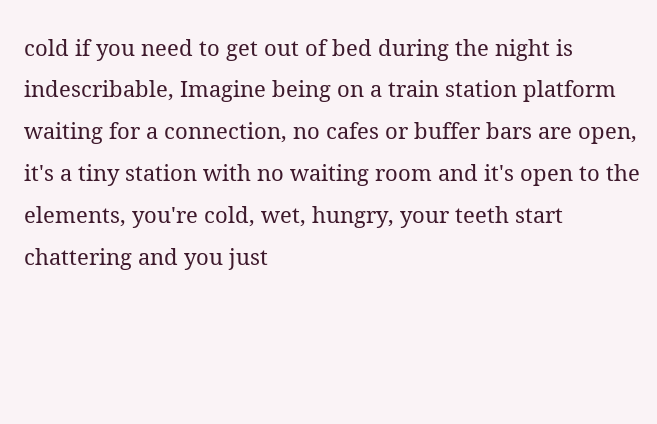cold if you need to get out of bed during the night is indescribable, Imagine being on a train station platform waiting for a connection, no cafes or buffer bars are open, it's a tiny station with no waiting room and it's open to the elements, you're cold, wet, hungry, your teeth start chattering and you just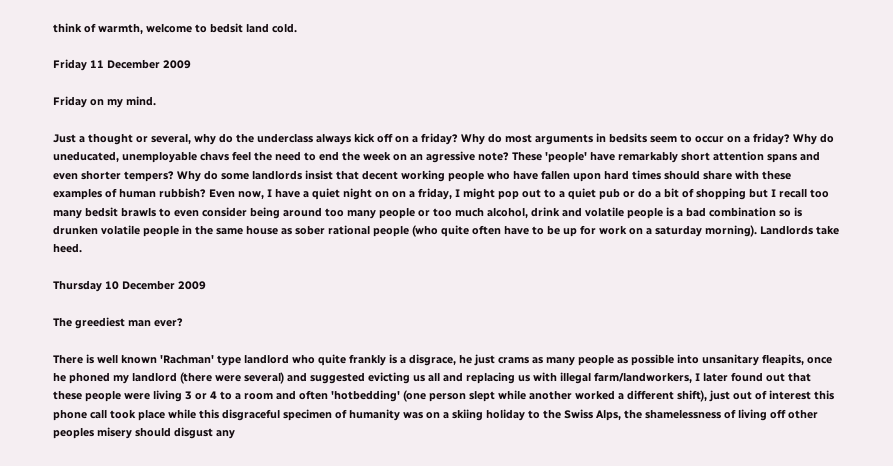think of warmth, welcome to bedsit land cold.

Friday 11 December 2009

Friday on my mind.

Just a thought or several, why do the underclass always kick off on a friday? Why do most arguments in bedsits seem to occur on a friday? Why do uneducated, unemployable chavs feel the need to end the week on an agressive note? These 'people' have remarkably short attention spans and even shorter tempers? Why do some landlords insist that decent working people who have fallen upon hard times should share with these examples of human rubbish? Even now, I have a quiet night on on a friday, I might pop out to a quiet pub or do a bit of shopping but I recall too many bedsit brawls to even consider being around too many people or too much alcohol, drink and volatile people is a bad combination so is drunken volatile people in the same house as sober rational people (who quite often have to be up for work on a saturday morning). Landlords take heed.

Thursday 10 December 2009

The greediest man ever?

There is well known 'Rachman' type landlord who quite frankly is a disgrace, he just crams as many people as possible into unsanitary fleapits, once he phoned my landlord (there were several) and suggested evicting us all and replacing us with illegal farm/landworkers, I later found out that these people were living 3 or 4 to a room and often 'hotbedding' (one person slept while another worked a different shift), just out of interest this phone call took place while this disgraceful specimen of humanity was on a skiing holiday to the Swiss Alps, the shamelessness of living off other peoples misery should disgust any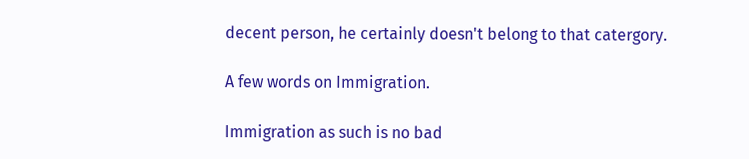decent person, he certainly doesn't belong to that catergory.

A few words on Immigration.

Immigration as such is no bad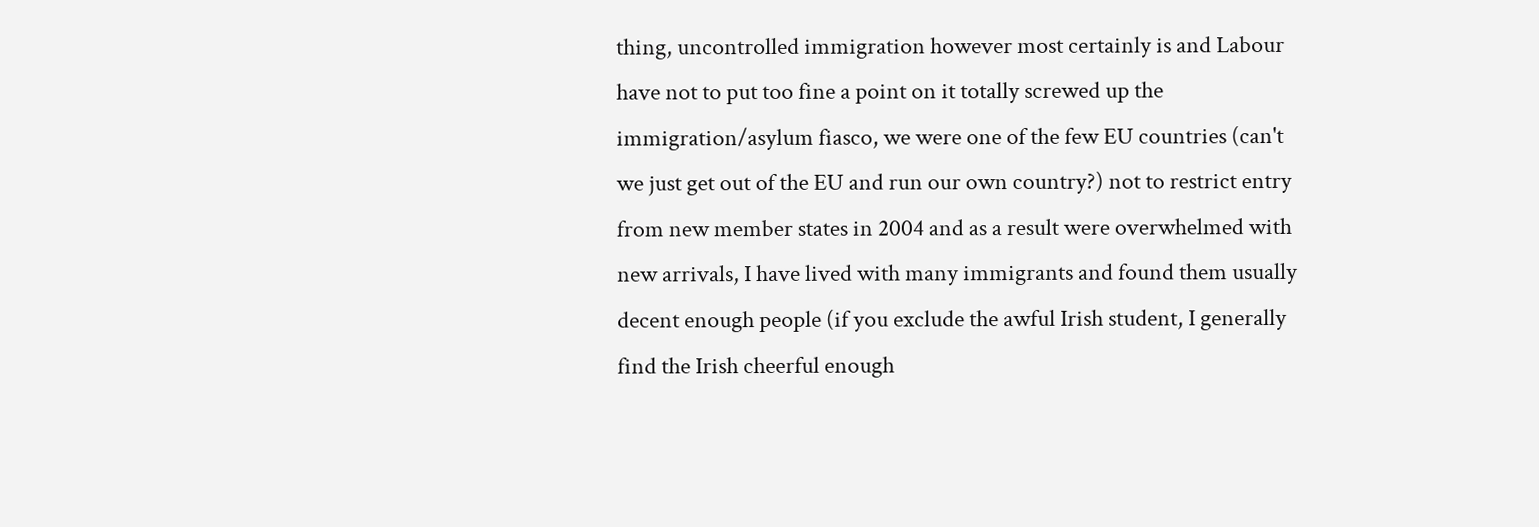thing, uncontrolled immigration however most certainly is and Labour have not to put too fine a point on it totally screwed up the immigration/asylum fiasco, we were one of the few EU countries (can't we just get out of the EU and run our own country?) not to restrict entry from new member states in 2004 and as a result were overwhelmed with new arrivals, I have lived with many immigrants and found them usually decent enough people (if you exclude the awful Irish student, I generally find the Irish cheerful enough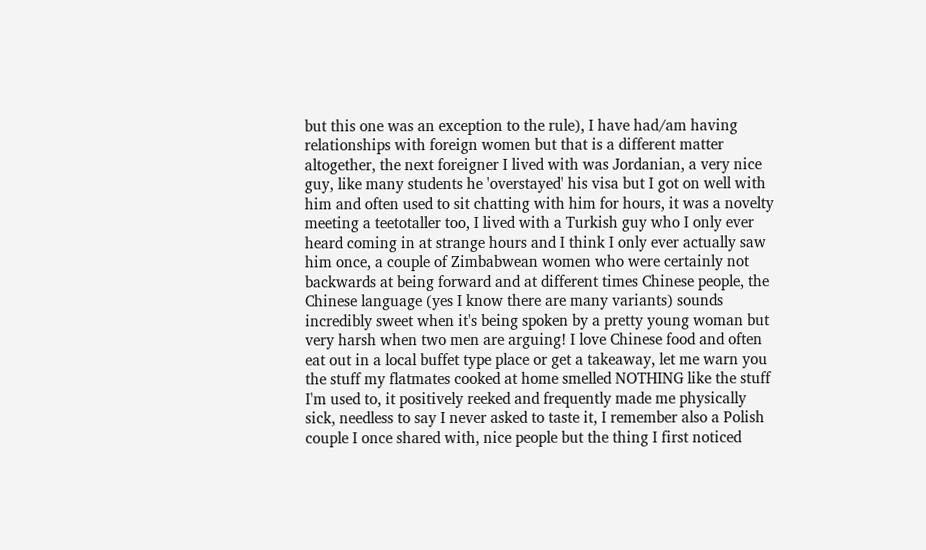but this one was an exception to the rule), I have had/am having relationships with foreign women but that is a different matter altogether, the next foreigner I lived with was Jordanian, a very nice guy, like many students he 'overstayed' his visa but I got on well with him and often used to sit chatting with him for hours, it was a novelty meeting a teetotaller too, I lived with a Turkish guy who I only ever heard coming in at strange hours and I think I only ever actually saw him once, a couple of Zimbabwean women who were certainly not backwards at being forward and at different times Chinese people, the Chinese language (yes I know there are many variants) sounds incredibly sweet when it's being spoken by a pretty young woman but very harsh when two men are arguing! I love Chinese food and often eat out in a local buffet type place or get a takeaway, let me warn you the stuff my flatmates cooked at home smelled NOTHING like the stuff I'm used to, it positively reeked and frequently made me physically sick, needless to say I never asked to taste it, I remember also a Polish couple I once shared with, nice people but the thing I first noticed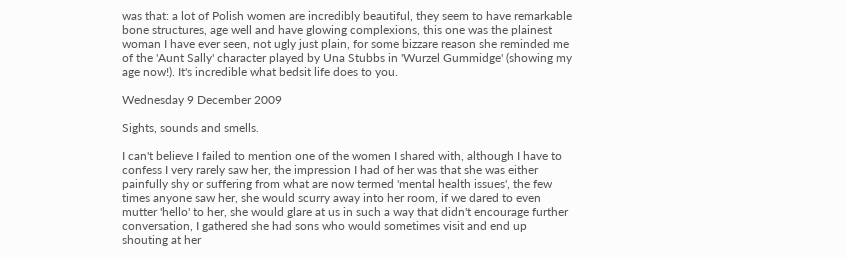was that: a lot of Polish women are incredibly beautiful, they seem to have remarkable bone structures, age well and have glowing complexions, this one was the plainest woman I have ever seen, not ugly just plain, for some bizzare reason she reminded me of the 'Aunt Sally' character played by Una Stubbs in 'Wurzel Gummidge' (showing my age now!). It's incredible what bedsit life does to you.

Wednesday 9 December 2009

Sights, sounds and smells.

I can't believe I failed to mention one of the women I shared with, although I have to confess I very rarely saw her, the impression I had of her was that she was either painfully shy or suffering from what are now termed 'mental health issues', the few times anyone saw her, she would scurry away into her room, if we dared to even mutter 'hello' to her, she would glare at us in such a way that didn't encourage further conversation, I gathered she had sons who would sometimes visit and end up shouting at her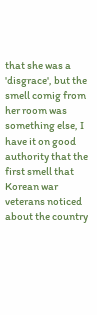that she was a 'disgrace', but the smell comig from her room was something else, I have it on good authority that the first smell that Korean war veterans noticed about the country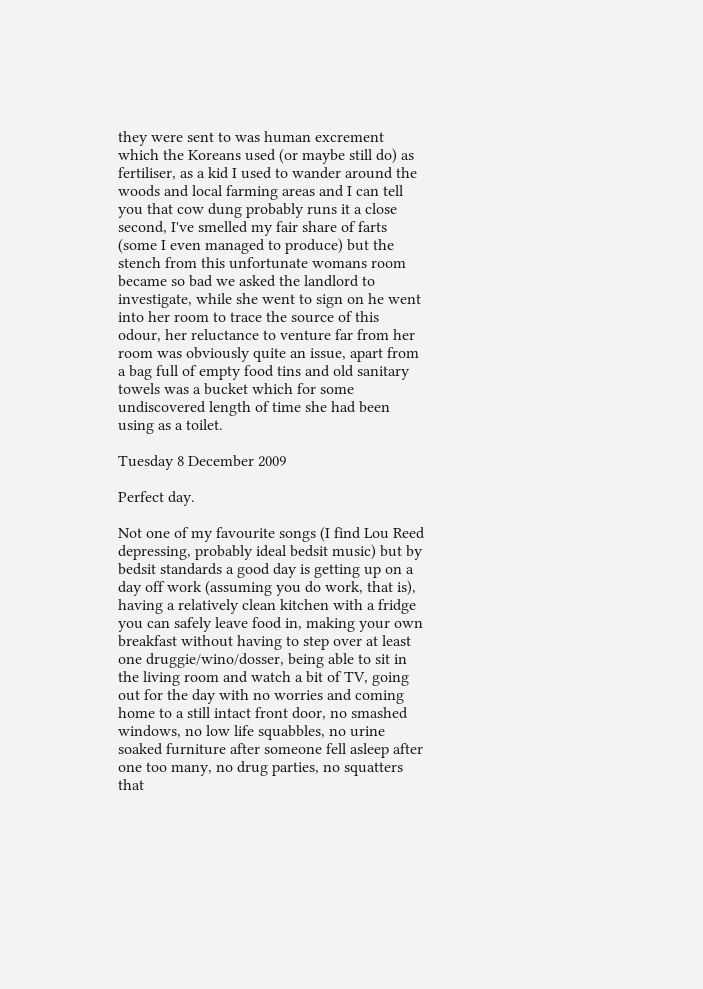they were sent to was human excrement which the Koreans used (or maybe still do) as fertiliser, as a kid I used to wander around the woods and local farming areas and I can tell you that cow dung probably runs it a close second, I've smelled my fair share of farts (some I even managed to produce) but the stench from this unfortunate womans room became so bad we asked the landlord to investigate, while she went to sign on he went into her room to trace the source of this odour, her reluctance to venture far from her room was obviously quite an issue, apart from a bag full of empty food tins and old sanitary towels was a bucket which for some undiscovered length of time she had been using as a toilet.

Tuesday 8 December 2009

Perfect day.

Not one of my favourite songs (I find Lou Reed depressing, probably ideal bedsit music) but by bedsit standards a good day is getting up on a day off work (assuming you do work, that is), having a relatively clean kitchen with a fridge you can safely leave food in, making your own breakfast without having to step over at least one druggie/wino/dosser, being able to sit in the living room and watch a bit of TV, going out for the day with no worries and coming home to a still intact front door, no smashed windows, no low life squabbles, no urine soaked furniture after someone fell asleep after one too many, no drug parties, no squatters that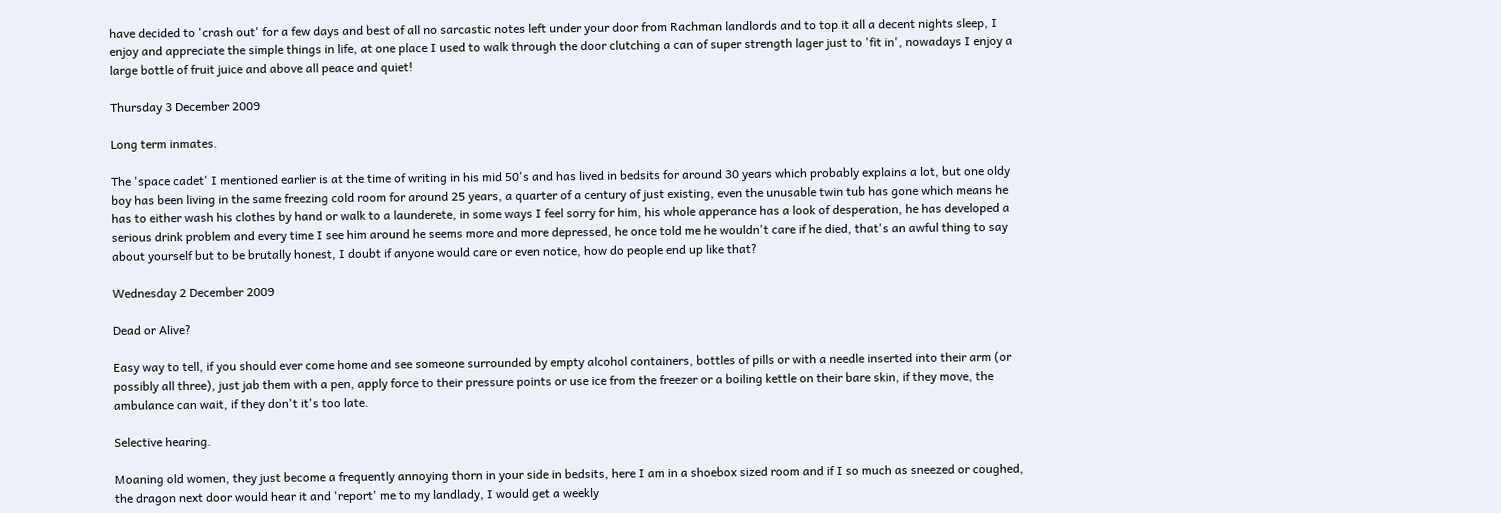have decided to 'crash out' for a few days and best of all no sarcastic notes left under your door from Rachman landlords and to top it all a decent nights sleep, I enjoy and appreciate the simple things in life, at one place I used to walk through the door clutching a can of super strength lager just to 'fit in', nowadays I enjoy a large bottle of fruit juice and above all peace and quiet!

Thursday 3 December 2009

Long term inmates.

The 'space cadet' I mentioned earlier is at the time of writing in his mid 50's and has lived in bedsits for around 30 years which probably explains a lot, but one oldy boy has been living in the same freezing cold room for around 25 years, a quarter of a century of just existing, even the unusable twin tub has gone which means he has to either wash his clothes by hand or walk to a launderete, in some ways I feel sorry for him, his whole apperance has a look of desperation, he has developed a serious drink problem and every time I see him around he seems more and more depressed, he once told me he wouldn't care if he died, that's an awful thing to say about yourself but to be brutally honest, I doubt if anyone would care or even notice, how do people end up like that?

Wednesday 2 December 2009

Dead or Alive?

Easy way to tell, if you should ever come home and see someone surrounded by empty alcohol containers, bottles of pills or with a needle inserted into their arm (or possibly all three), just jab them with a pen, apply force to their pressure points or use ice from the freezer or a boiling kettle on their bare skin, if they move, the ambulance can wait, if they don't it's too late.

Selective hearing.

Moaning old women, they just become a frequently annoying thorn in your side in bedsits, here I am in a shoebox sized room and if I so much as sneezed or coughed, the dragon next door would hear it and 'report' me to my landlady, I would get a weekly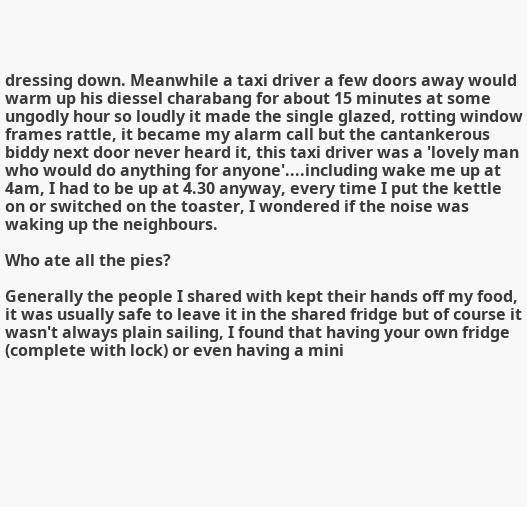dressing down. Meanwhile a taxi driver a few doors away would warm up his diessel charabang for about 15 minutes at some ungodly hour so loudly it made the single glazed, rotting window frames rattle, it became my alarm call but the cantankerous biddy next door never heard it, this taxi driver was a 'lovely man who would do anything for anyone'....including wake me up at 4am, I had to be up at 4.30 anyway, every time I put the kettle on or switched on the toaster, I wondered if the noise was waking up the neighbours.

Who ate all the pies?

Generally the people I shared with kept their hands off my food, it was usually safe to leave it in the shared fridge but of course it wasn't always plain sailing, I found that having your own fridge (complete with lock) or even having a mini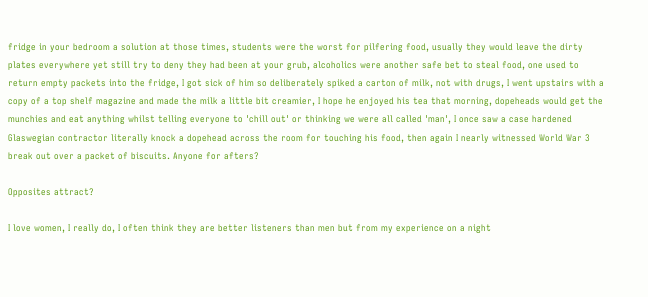fridge in your bedroom a solution at those times, students were the worst for pilfering food, usually they would leave the dirty plates everywhere yet still try to deny they had been at your grub, alcoholics were another safe bet to steal food, one used to return empty packets into the fridge, I got sick of him so deliberately spiked a carton of milk, not with drugs, I went upstairs with a copy of a top shelf magazine and made the milk a little bit creamier, I hope he enjoyed his tea that morning, dopeheads would get the munchies and eat anything whilst telling everyone to 'chill out' or thinking we were all called 'man', I once saw a case hardened Glaswegian contractor literally knock a dopehead across the room for touching his food, then again I nearly witnessed World War 3 break out over a packet of biscuits. Anyone for afters?

Opposites attract?

I love women, I really do, I often think they are better listeners than men but from my experience on a night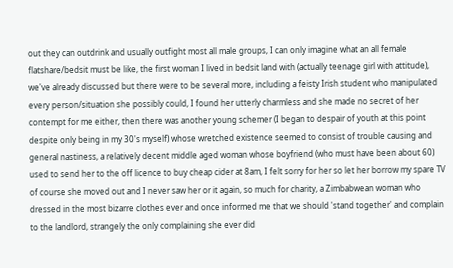out they can outdrink and usually outfight most all male groups, I can only imagine what an all female flatshare/bedsit must be like, the first woman I lived in bedsit land with (actually teenage girl with attitude), we've already discussed but there were to be several more, including a feisty Irish student who manipulated every person/situation she possibly could, I found her utterly charmless and she made no secret of her contempt for me either, then there was another young schemer (I began to despair of youth at this point despite only being in my 30's myself) whose wretched existence seemed to consist of trouble causing and general nastiness, a relatively decent middle aged woman whose boyfriend (who must have been about 60) used to send her to the off licence to buy cheap cider at 8am, I felt sorry for her so let her borrow my spare TV of course she moved out and I never saw her or it again, so much for charity, a Zimbabwean woman who dressed in the most bizarre clothes ever and once informed me that we should 'stand together' and complain to the landlord, strangely the only complaining she ever did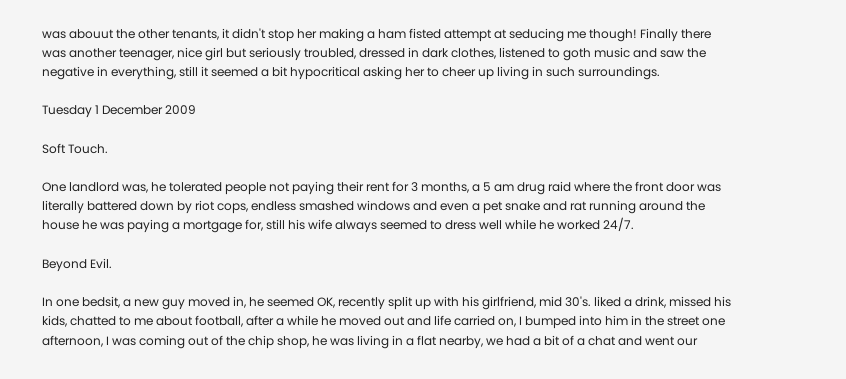was abouut the other tenants, it didn't stop her making a ham fisted attempt at seducing me though! Finally there was another teenager, nice girl but seriously troubled, dressed in dark clothes, listened to goth music and saw the negative in everything, still it seemed a bit hypocritical asking her to cheer up living in such surroundings.

Tuesday 1 December 2009

Soft Touch.

One landlord was, he tolerated people not paying their rent for 3 months, a 5 am drug raid where the front door was literally battered down by riot cops, endless smashed windows and even a pet snake and rat running around the house he was paying a mortgage for, still his wife always seemed to dress well while he worked 24/7.

Beyond Evil.

In one bedsit, a new guy moved in, he seemed OK, recently split up with his girlfriend, mid 30's. liked a drink, missed his kids, chatted to me about football, after a while he moved out and life carried on, I bumped into him in the street one afternoon, I was coming out of the chip shop, he was living in a flat nearby, we had a bit of a chat and went our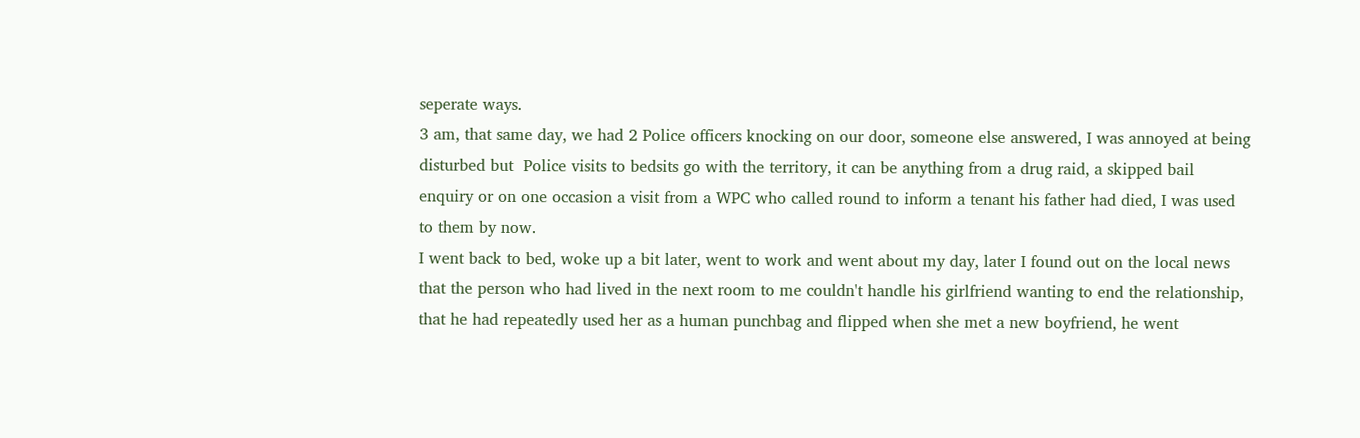seperate ways.
3 am, that same day, we had 2 Police officers knocking on our door, someone else answered, I was annoyed at being disturbed but  Police visits to bedsits go with the territory, it can be anything from a drug raid, a skipped bail enquiry or on one occasion a visit from a WPC who called round to inform a tenant his father had died, I was used to them by now.
I went back to bed, woke up a bit later, went to work and went about my day, later I found out on the local news that the person who had lived in the next room to me couldn't handle his girlfriend wanting to end the relationship, that he had repeatedly used her as a human punchbag and flipped when she met a new boyfriend, he went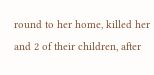round to her home, killed her and 2 of their children, after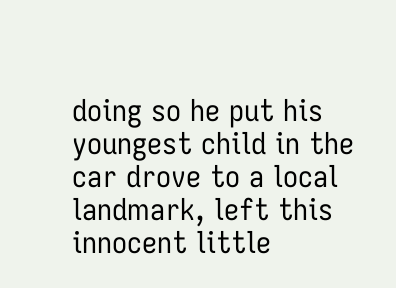doing so he put his youngest child in the car drove to a local landmark, left this innocent little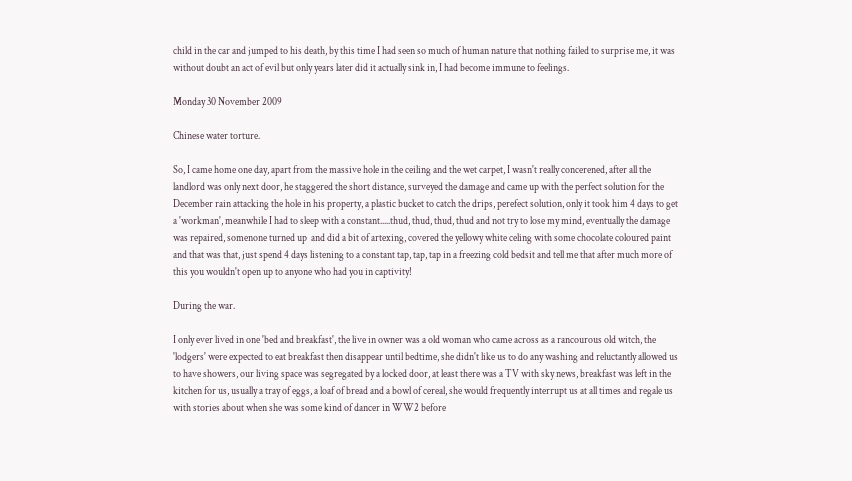child in the car and jumped to his death, by this time I had seen so much of human nature that nothing failed to surprise me, it was without doubt an act of evil but only years later did it actually sink in, I had become immune to feelings.

Monday 30 November 2009

Chinese water torture.

So, I came home one day, apart from the massive hole in the ceiling and the wet carpet, I wasn't really concerened, after all the landlord was only next door, he staggered the short distance, surveyed the damage and came up with the perfect solution for the December rain attacking the hole in his property, a plastic bucket to catch the drips, perefect solution, only it took him 4 days to get a 'workman', meanwhile I had to sleep with a constant.....thud, thud, thud, thud and not try to lose my mind, eventually the damage was repaired, somenone turned up  and did a bit of artexing, covered the yellowy white celing with some chocolate coloured paint and that was that, just spend 4 days listening to a constant tap, tap, tap in a freezing cold bedsit and tell me that after much more of this you wouldn't open up to anyone who had you in captivity!

During the war.

I only ever lived in one 'bed and breakfast', the live in owner was a old woman who came across as a rancourous old witch, the 'lodgers' were expected to eat breakfast then disappear until bedtime, she didn't like us to do any washing and reluctantly allowed us to have showers, our living space was segregated by a locked door, at least there was a TV with sky news, breakfast was left in the kitchen for us, usually a tray of eggs, a loaf of bread and a bowl of cereal, she would frequently interrupt us at all times and regale us with stories about when she was some kind of dancer in WW2 before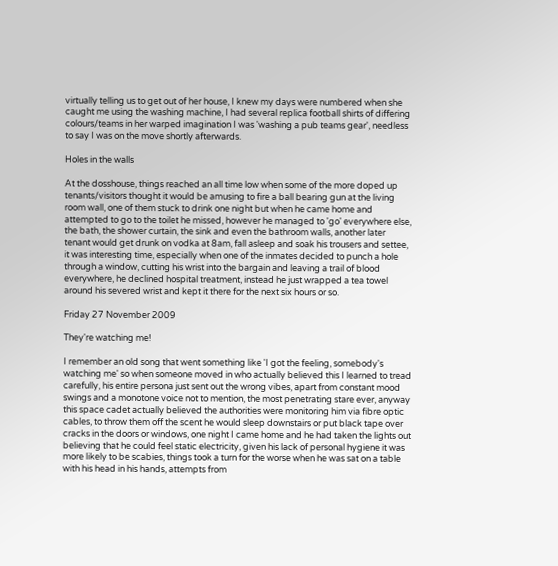virtually telling us to get out of her house, I knew my days were numbered when she caught me using the washing machine, I had several replica football shirts of differing colours/teams in her warped imagination I was 'washing a pub teams gear', needless to say I was on the move shortly afterwards.

Holes in the walls

At the dosshouse, things reached an all time low when some of the more doped up tenants/visitors thought it would be amusing to fire a ball bearing gun at the living room wall, one of them stuck to drink one night but when he came home and attempted to go to the toilet he missed, however he managed to 'go' everywhere else, the bath, the shower curtain, the sink and even the bathroom walls, another later tenant would get drunk on vodka at 8am, fall asleep and soak his trousers and settee, it was interesting time, especially when one of the inmates decided to punch a hole through a window, cutting his wrist into the bargain and leaving a trail of blood everywhere, he declined hospital treatment, instead he just wrapped a tea towel around his severed wrist and kept it there for the next six hours or so.

Friday 27 November 2009

They're watching me!

I remember an old song that went something like 'I got the feeling, somebody's watching me' so when someone moved in who actually believed this I learned to tread carefully, his entire persona just sent out the wrong vibes, apart from constant mood swings and a monotone voice not to mention, the most penetrating stare ever, anyway this space cadet actually believed the authorities were monitoring him via fibre optic cables, to throw them off the scent he would sleep downstairs or put black tape over cracks in the doors or windows, one night I came home and he had taken the lights out believing that he could feel static electricity, given his lack of personal hygiene it was more likely to be scabies, things took a turn for the worse when he was sat on a table with his head in his hands, attempts from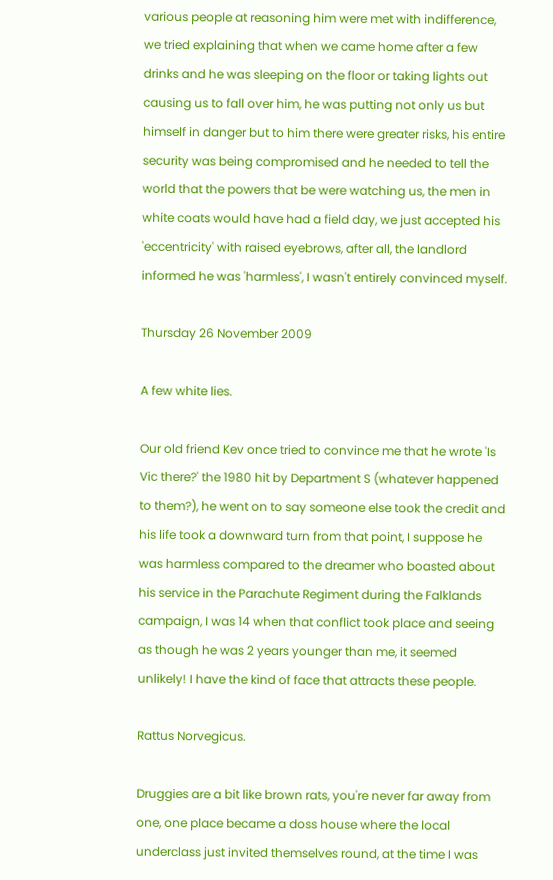various people at reasoning him were met with indifference, we tried explaining that when we came home after a few drinks and he was sleeping on the floor or taking lights out causing us to fall over him, he was putting not only us but himself in danger but to him there were greater risks, his entire security was being compromised and he needed to tell the world that the powers that be were watching us, the men in white coats would have had a field day, we just accepted his 'eccentricity' with raised eyebrows, after all, the landlord informed he was 'harmless', I wasn't entirely convinced myself.

Thursday 26 November 2009

A few white lies.

Our old friend Kev once tried to convince me that he wrote 'Is Vic there?' the 1980 hit by Department S (whatever happened to them?), he went on to say someone else took the credit and his life took a downward turn from that point, I suppose he was harmless compared to the dreamer who boasted about his service in the Parachute Regiment during the Falklands campaign, I was 14 when that conflict took place and seeing as though he was 2 years younger than me, it seemed unlikely! I have the kind of face that attracts these people.

Rattus Norvegicus.

Druggies are a bit like brown rats, you're never far away from one, one place became a doss house where the local underclass just invited themselves round, at the time I was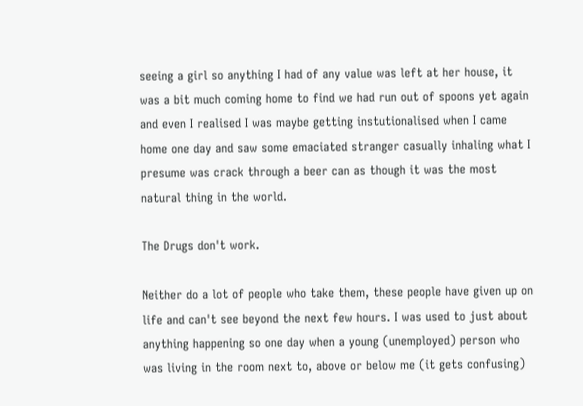seeing a girl so anything I had of any value was left at her house, it was a bit much coming home to find we had run out of spoons yet again and even I realised I was maybe getting instutionalised when I came home one day and saw some emaciated stranger casually inhaling what I presume was crack through a beer can as though it was the most natural thing in the world.

The Drugs don't work.

Neither do a lot of people who take them, these people have given up on life and can't see beyond the next few hours. I was used to just about anything happening so one day when a young (unemployed) person who was living in the room next to, above or below me (it gets confusing)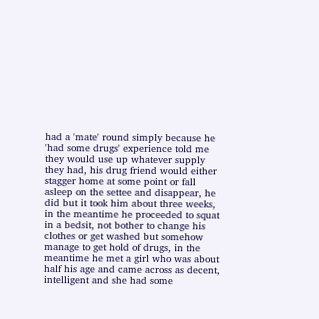had a 'mate' round simply because he 'had some drugs' experience told me they would use up whatever supply they had, his drug friend would either stagger home at some point or fall asleep on the settee and disappear, he did but it took him about three weeks, in the meantime he proceeded to squat in a bedsit, not bother to change his clothes or get washed but somehow manage to get hold of drugs, in the meantime he met a girl who was about half his age and came across as decent, intelligent and she had some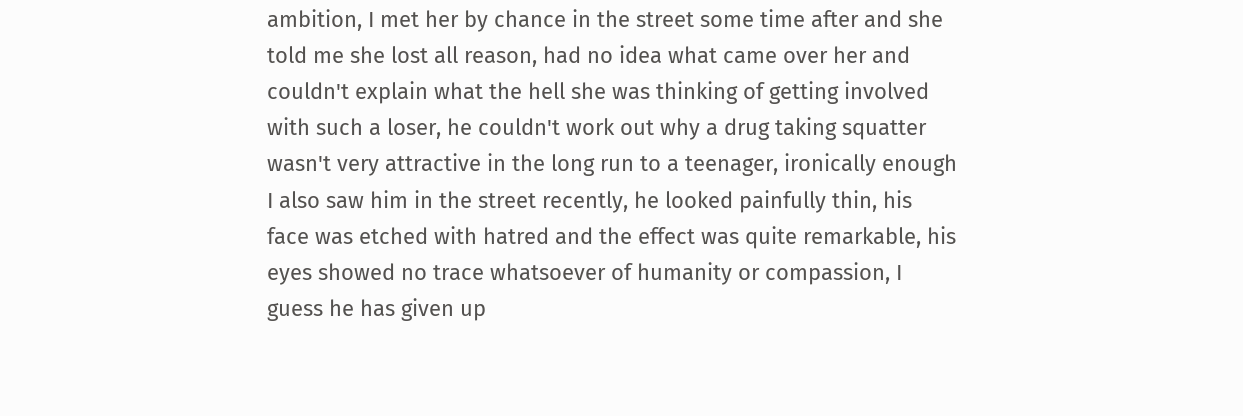ambition, I met her by chance in the street some time after and she told me she lost all reason, had no idea what came over her and couldn't explain what the hell she was thinking of getting involved with such a loser, he couldn't work out why a drug taking squatter wasn't very attractive in the long run to a teenager, ironically enough I also saw him in the street recently, he looked painfully thin, his face was etched with hatred and the effect was quite remarkable, his eyes showed no trace whatsoever of humanity or compassion, I guess he has given up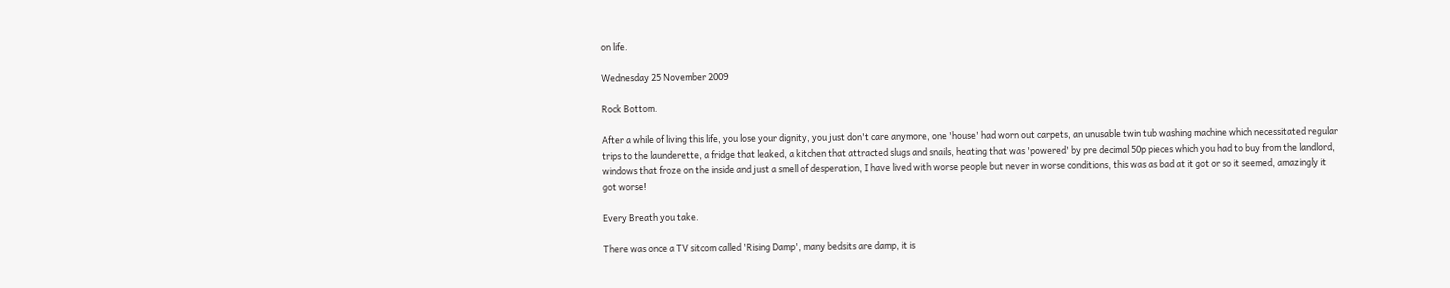on life.

Wednesday 25 November 2009

Rock Bottom.

After a while of living this life, you lose your dignity, you just don't care anymore, one 'house' had worn out carpets, an unusable twin tub washing machine which necessitated regular trips to the launderette, a fridge that leaked, a kitchen that attracted slugs and snails, heating that was 'powered' by pre decimal 50p pieces which you had to buy from the landlord, windows that froze on the inside and just a smell of desperation, I have lived with worse people but never in worse conditions, this was as bad at it got or so it seemed, amazingly it got worse!

Every Breath you take.

There was once a TV sitcom called 'Rising Damp', many bedsits are damp, it is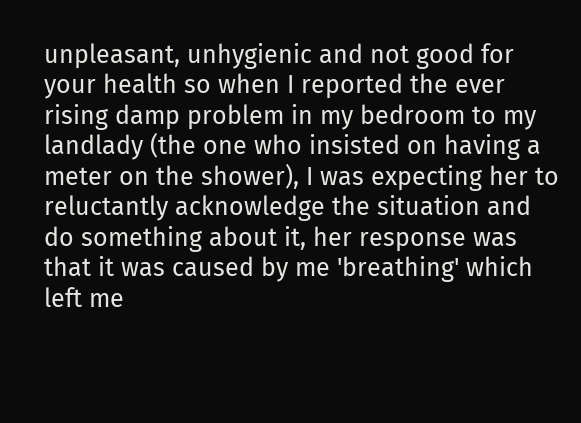unpleasant, unhygienic and not good for your health so when I reported the ever rising damp problem in my bedroom to my landlady (the one who insisted on having a meter on the shower), I was expecting her to reluctantly acknowledge the situation and do something about it, her response was that it was caused by me 'breathing' which left me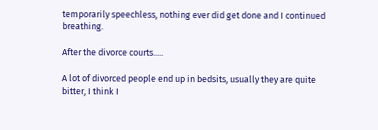temporarily speechless, nothing ever did get done and I continued breathing.

After the divorce courts.....

A lot of divorced people end up in bedsits, usually they are quite bitter, I think I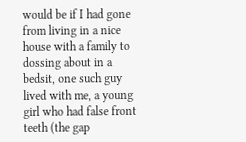would be if I had gone from living in a nice house with a family to dossing about in a bedsit, one such guy lived with me, a young girl who had false front teeth (the gap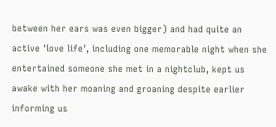between her ears was even bigger) and had quite an active 'love life', including one memorable night when she entertained someone she met in a nightclub, kept us awake with her moaning and groaning despite earlier informing us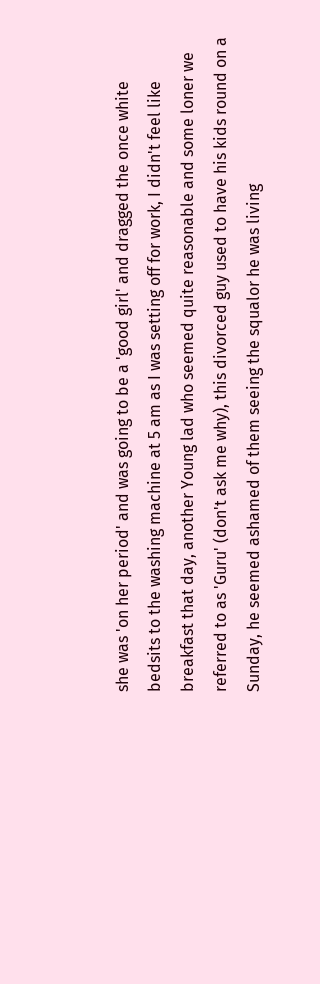she was 'on her period' and was going to be a 'good girl' and dragged the once white bedsits to the washing machine at 5 am as I was setting off for work, I didn't feel like breakfast that day, another Young lad who seemed quite reasonable and some loner we referred to as 'Guru' (don't ask me why), this divorced guy used to have his kids round on a Sunday, he seemed ashamed of them seeing the squalor he was living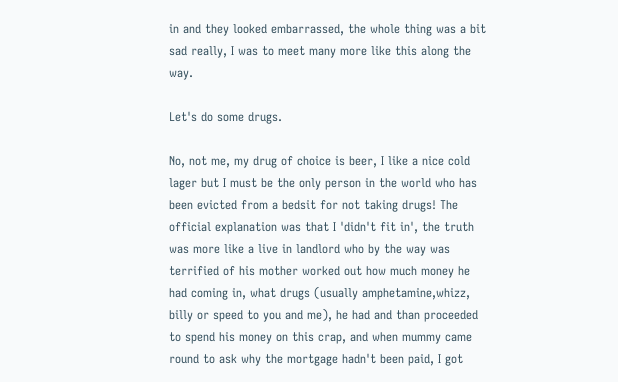in and they looked embarrassed, the whole thing was a bit sad really, I was to meet many more like this along the way.

Let's do some drugs.

No, not me, my drug of choice is beer, I like a nice cold lager but I must be the only person in the world who has been evicted from a bedsit for not taking drugs! The official explanation was that I 'didn't fit in', the truth was more like a live in landlord who by the way was terrified of his mother worked out how much money he had coming in, what drugs (usually amphetamine,whizz, billy or speed to you and me), he had and than proceeded to spend his money on this crap, and when mummy came round to ask why the mortgage hadn't been paid, I got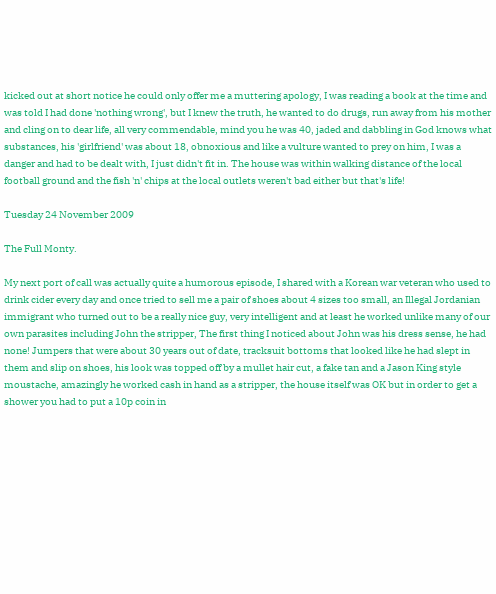kicked out at short notice he could only offer me a muttering apology, I was reading a book at the time and was told I had done 'nothing wrong', but I knew the truth, he wanted to do drugs, run away from his mother and cling on to dear life, all very commendable, mind you he was 40, jaded and dabbling in God knows what substances, his 'girlfriend' was about 18, obnoxious and like a vulture wanted to prey on him, I was a danger and had to be dealt with, I just didn't fit in. The house was within walking distance of the local football ground and the fish 'n' chips at the local outlets weren't bad either but that's life!

Tuesday 24 November 2009

The Full Monty.

My next port of call was actually quite a humorous episode, I shared with a Korean war veteran who used to drink cider every day and once tried to sell me a pair of shoes about 4 sizes too small, an Illegal Jordanian immigrant who turned out to be a really nice guy, very intelligent and at least he worked unlike many of our own parasites including John the stripper, The first thing I noticed about John was his dress sense, he had none! Jumpers that were about 30 years out of date, tracksuit bottoms that looked like he had slept in them and slip on shoes, his look was topped off by a mullet hair cut, a fake tan and a Jason King style moustache, amazingly he worked cash in hand as a stripper, the house itself was OK but in order to get a shower you had to put a 10p coin in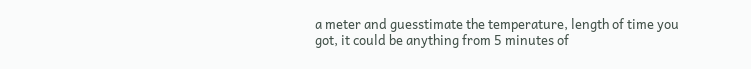a meter and guesstimate the temperature, length of time you got, it could be anything from 5 minutes of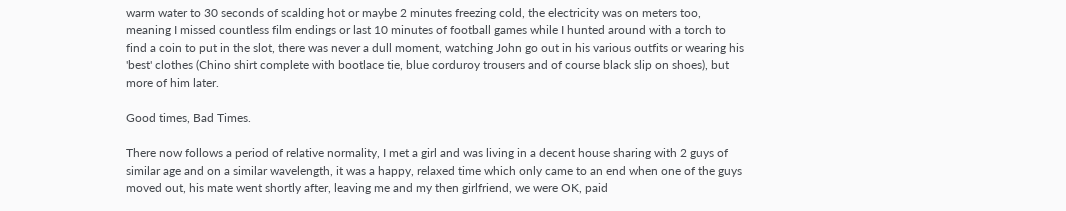warm water to 30 seconds of scalding hot or maybe 2 minutes freezing cold, the electricity was on meters too, meaning I missed countless film endings or last 10 minutes of football games while I hunted around with a torch to find a coin to put in the slot, there was never a dull moment, watching John go out in his various outfits or wearing his 'best' clothes (Chino shirt complete with bootlace tie, blue corduroy trousers and of course black slip on shoes), but more of him later.

Good times, Bad Times.

There now follows a period of relative normality, I met a girl and was living in a decent house sharing with 2 guys of similar age and on a similar wavelength, it was a happy, relaxed time which only came to an end when one of the guys moved out, his mate went shortly after, leaving me and my then girlfriend, we were OK, paid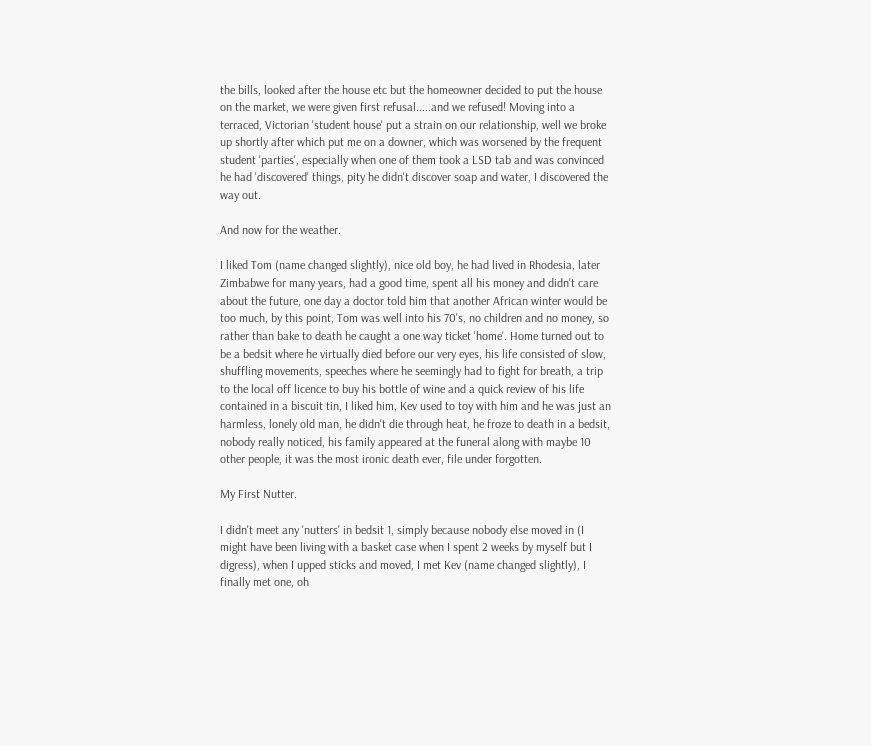the bills, looked after the house etc but the homeowner decided to put the house on the market, we were given first refusal.....and we refused! Moving into a terraced, Victorian 'student house' put a strain on our relationship, well we broke up shortly after which put me on a downer, which was worsened by the frequent student 'parties', especially when one of them took a LSD tab and was convinced he had 'discovered' things, pity he didn't discover soap and water, I discovered the way out.

And now for the weather.

I liked Tom (name changed slightly), nice old boy, he had lived in Rhodesia, later Zimbabwe for many years, had a good time, spent all his money and didn't care about the future, one day a doctor told him that another African winter would be too much, by this point, Tom was well into his 70's, no children and no money, so rather than bake to death he caught a one way ticket 'home'. Home turned out to be a bedsit where he virtually died before our very eyes, his life consisted of slow, shuffling movements, speeches where he seemingly had to fight for breath, a trip to the local off licence to buy his bottle of wine and a quick review of his life contained in a biscuit tin, I liked him, Kev used to toy with him and he was just an harmless, lonely old man, he didn't die through heat, he froze to death in a bedsit, nobody really noticed, his family appeared at the funeral along with maybe 10 other people, it was the most ironic death ever, file under forgotten.

My First Nutter.

I didn't meet any 'nutters' in bedsit 1, simply because nobody else moved in (I might have been living with a basket case when I spent 2 weeks by myself but I digress), when I upped sticks and moved, I met Kev (name changed slightly), I finally met one, oh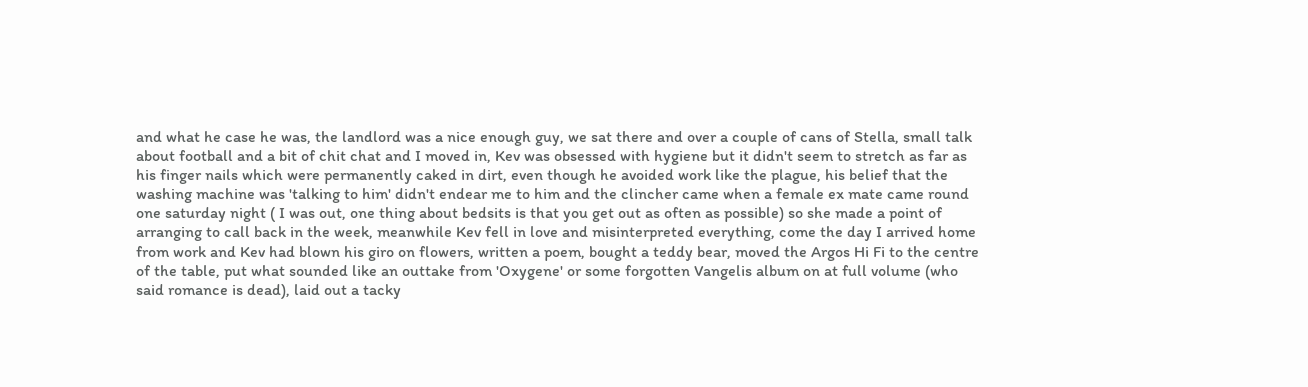and what he case he was, the landlord was a nice enough guy, we sat there and over a couple of cans of Stella, small talk about football and a bit of chit chat and I moved in, Kev was obsessed with hygiene but it didn't seem to stretch as far as his finger nails which were permanently caked in dirt, even though he avoided work like the plague, his belief that the washing machine was 'talking to him' didn't endear me to him and the clincher came when a female ex mate came round one saturday night ( I was out, one thing about bedsits is that you get out as often as possible) so she made a point of arranging to call back in the week, meanwhile Kev fell in love and misinterpreted everything, come the day I arrived home from work and Kev had blown his giro on flowers, written a poem, bought a teddy bear, moved the Argos Hi Fi to the centre of the table, put what sounded like an outtake from 'Oxygene' or some forgotten Vangelis album on at full volume (who said romance is dead), laid out a tacky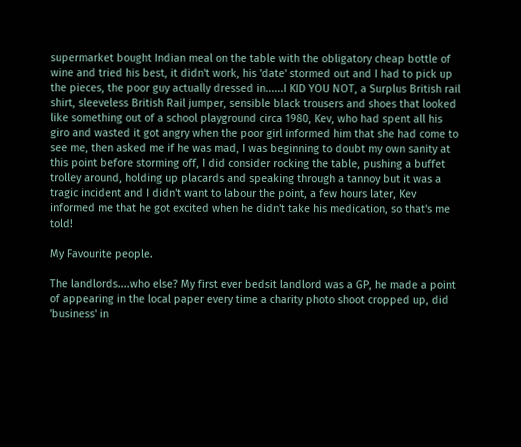supermarket bought Indian meal on the table with the obligatory cheap bottle of wine and tried his best, it didn't work, his 'date' stormed out and I had to pick up the pieces, the poor guy actually dressed in......I KID YOU NOT, a Surplus British rail shirt, sleeveless British Rail jumper, sensible black trousers and shoes that looked like something out of a school playground circa 1980, Kev, who had spent all his giro and wasted it got angry when the poor girl informed him that she had come to see me, then asked me if he was mad, I was beginning to doubt my own sanity at this point before storming off, I did consider rocking the table, pushing a buffet trolley around, holding up placards and speaking through a tannoy but it was a tragic incident and I didn't want to labour the point, a few hours later, Kev informed me that he got excited when he didn't take his medication, so that's me told!

My Favourite people.

The landlords....who else? My first ever bedsit landlord was a GP, he made a point of appearing in the local paper every time a charity photo shoot cropped up, did 'business' in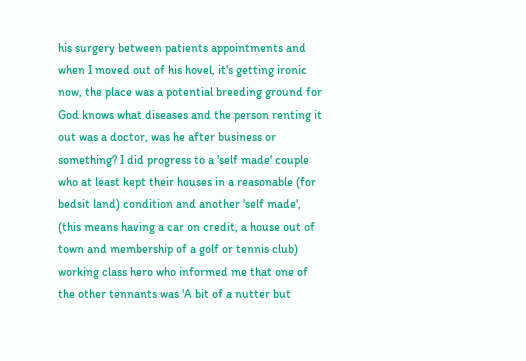his surgery between patients appointments and when I moved out of his hovel, it's getting ironic now, the place was a potential breeding ground for God knows what diseases and the person renting it out was a doctor, was he after business or something? I did progress to a 'self made' couple who at least kept their houses in a reasonable (for bedsit land) condition and another 'self made', (this means having a car on credit, a house out of town and membership of a golf or tennis club) working class hero who informed me that one of the other tennants was 'A bit of a nutter but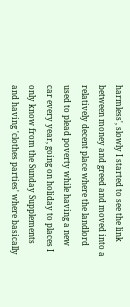harmless', slowly I started to see the link between money and greed and moved into a relatively decent place where the landlord used to plead poverty while having a new car every year, going on holiday to places I only know from the Sunday Supplements and having 'clothes parties' where basically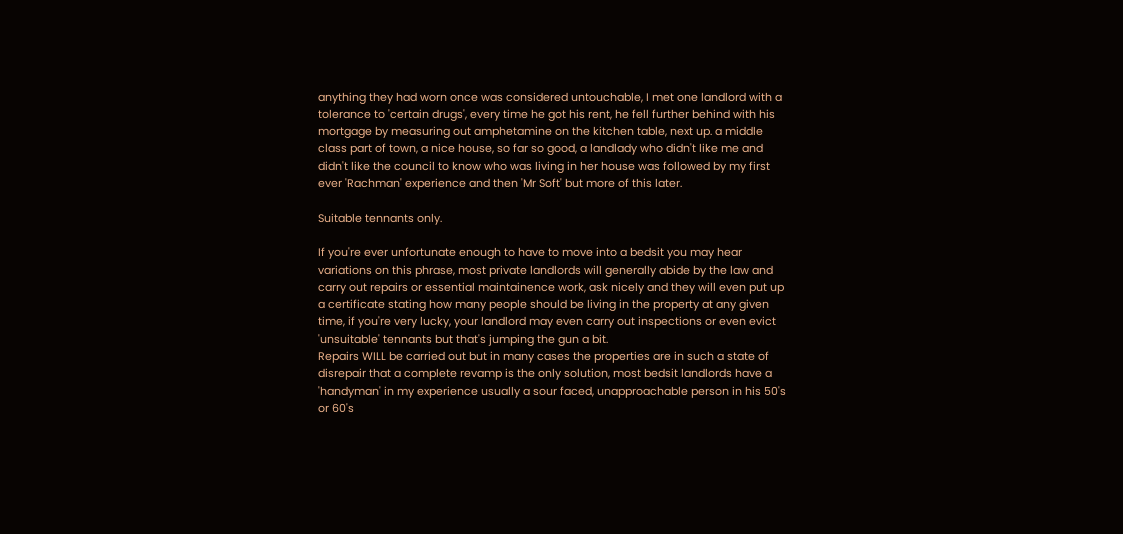anything they had worn once was considered untouchable, I met one landlord with a tolerance to 'certain drugs', every time he got his rent, he fell further behind with his mortgage by measuring out amphetamine on the kitchen table, next up. a middle class part of town, a nice house, so far so good, a landlady who didn't like me and didn't like the council to know who was living in her house was followed by my first ever 'Rachman' experience and then 'Mr Soft' but more of this later.

Suitable tennants only.

If you're ever unfortunate enough to have to move into a bedsit you may hear variations on this phrase, most private landlords will generally abide by the law and carry out repairs or essential maintainence work, ask nicely and they will even put up a certificate stating how many people should be living in the property at any given time, if you're very lucky, your landlord may even carry out inspections or even evict 'unsuitable' tennants but that's jumping the gun a bit.
Repairs WILL be carried out but in many cases the properties are in such a state of disrepair that a complete revamp is the only solution, most bedsit landlords have a 'handyman' in my experience usually a sour faced, unapproachable person in his 50's or 60's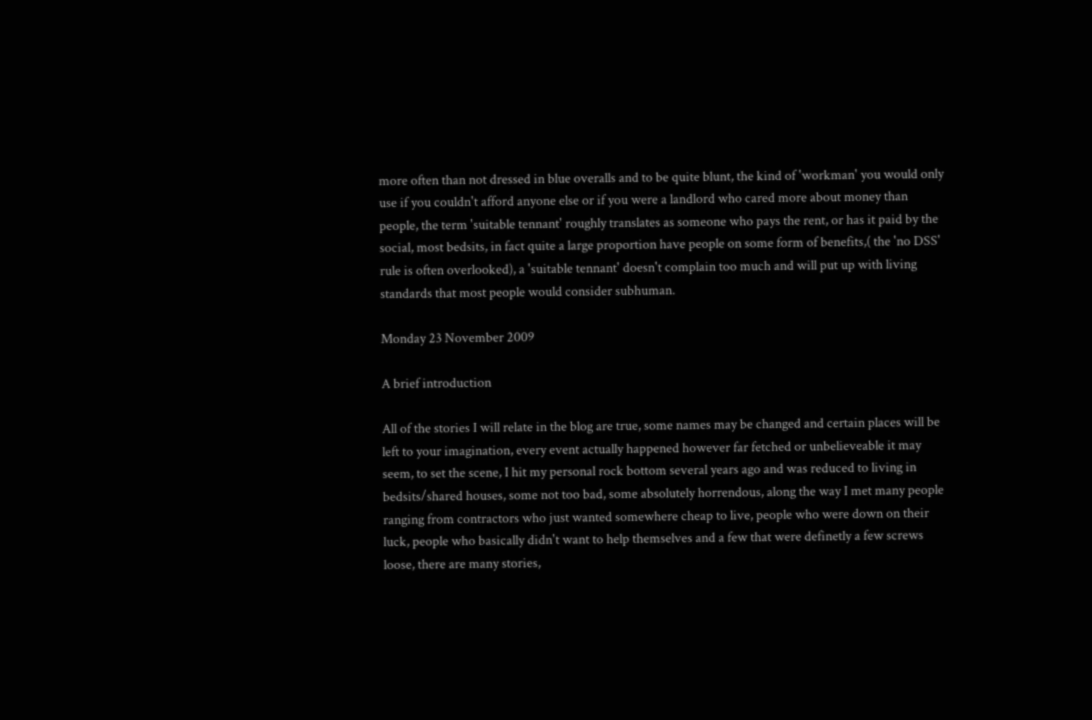more often than not dressed in blue overalls and to be quite blunt, the kind of 'workman' you would only use if you couldn't afford anyone else or if you were a landlord who cared more about money than people, the term 'suitable tennant' roughly translates as someone who pays the rent, or has it paid by the social, most bedsits, in fact quite a large proportion have people on some form of benefits,( the 'no DSS' rule is often overlooked), a 'suitable tennant' doesn't complain too much and will put up with living standards that most people would consider subhuman.

Monday 23 November 2009

A brief introduction

All of the stories I will relate in the blog are true, some names may be changed and certain places will be left to your imagination, every event actually happened however far fetched or unbelieveable it may seem, to set the scene, I hit my personal rock bottom several years ago and was reduced to living in bedsits/shared houses, some not too bad, some absolutely horrendous, along the way I met many people ranging from contractors who just wanted somewhere cheap to live, people who were down on their luck, people who basically didn't want to help themselves and a few that were definetly a few screws loose, there are many stories,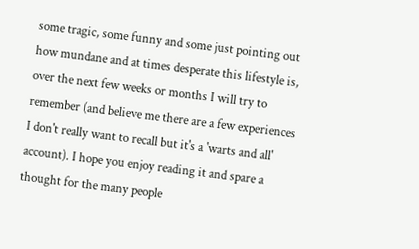some tragic, some funny and some just pointing out how mundane and at times desperate this lifestyle is, over the next few weeks or months I will try to remember (and believe me there are a few experiences I don't really want to recall but it's a 'warts and all' account). I hope you enjoy reading it and spare a thought for the many people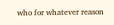who for whatever reason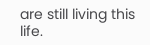are still living this life.